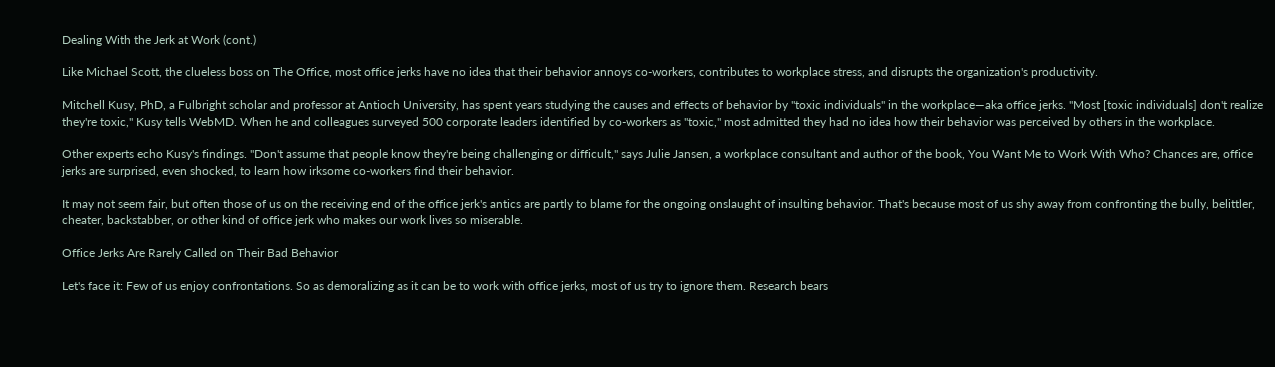Dealing With the Jerk at Work (cont.)

Like Michael Scott, the clueless boss on The Office, most office jerks have no idea that their behavior annoys co-workers, contributes to workplace stress, and disrupts the organization's productivity.

Mitchell Kusy, PhD, a Fulbright scholar and professor at Antioch University, has spent years studying the causes and effects of behavior by "toxic individuals" in the workplace—aka office jerks. "Most [toxic individuals] don't realize they're toxic," Kusy tells WebMD. When he and colleagues surveyed 500 corporate leaders identified by co-workers as "toxic," most admitted they had no idea how their behavior was perceived by others in the workplace.

Other experts echo Kusy's findings. "Don't assume that people know they're being challenging or difficult," says Julie Jansen, a workplace consultant and author of the book, You Want Me to Work With Who? Chances are, office jerks are surprised, even shocked, to learn how irksome co-workers find their behavior.

It may not seem fair, but often those of us on the receiving end of the office jerk's antics are partly to blame for the ongoing onslaught of insulting behavior. That's because most of us shy away from confronting the bully, belittler, cheater, backstabber, or other kind of office jerk who makes our work lives so miserable.

Office Jerks Are Rarely Called on Their Bad Behavior

Let's face it: Few of us enjoy confrontations. So as demoralizing as it can be to work with office jerks, most of us try to ignore them. Research bears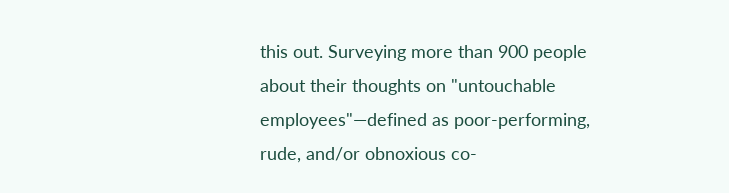this out. Surveying more than 900 people about their thoughts on "untouchable employees"—defined as poor-performing, rude, and/or obnoxious co-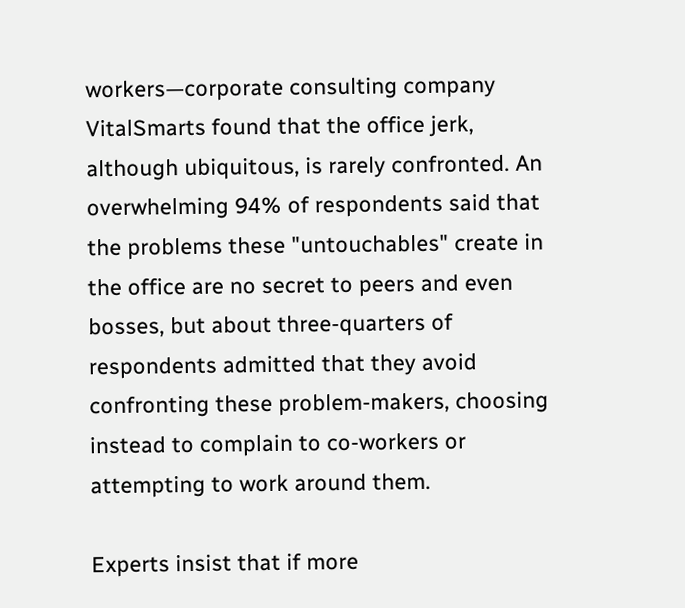workers—corporate consulting company VitalSmarts found that the office jerk, although ubiquitous, is rarely confronted. An overwhelming 94% of respondents said that the problems these "untouchables" create in the office are no secret to peers and even bosses, but about three-quarters of respondents admitted that they avoid confronting these problem-makers, choosing instead to complain to co-workers or attempting to work around them.

Experts insist that if more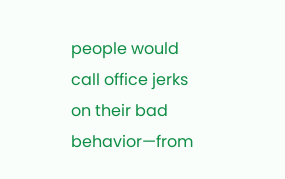people would call office jerks on their bad behavior—from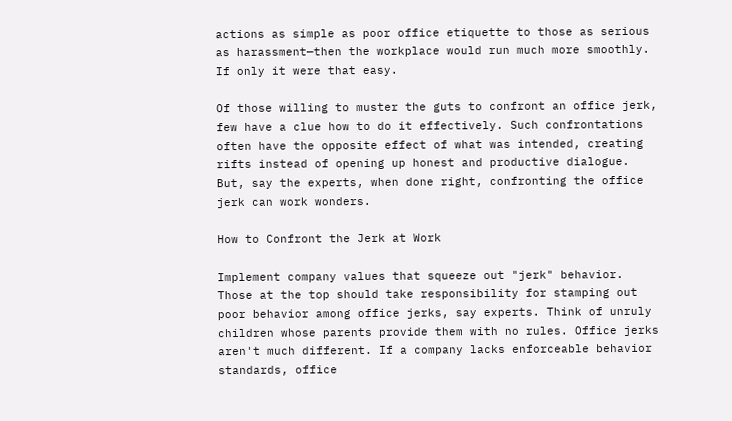actions as simple as poor office etiquette to those as serious as harassment—then the workplace would run much more smoothly. If only it were that easy.

Of those willing to muster the guts to confront an office jerk, few have a clue how to do it effectively. Such confrontations often have the opposite effect of what was intended, creating rifts instead of opening up honest and productive dialogue. But, say the experts, when done right, confronting the office jerk can work wonders.

How to Confront the Jerk at Work

Implement company values that squeeze out "jerk" behavior. Those at the top should take responsibility for stamping out poor behavior among office jerks, say experts. Think of unruly children whose parents provide them with no rules. Office jerks aren't much different. If a company lacks enforceable behavior standards, office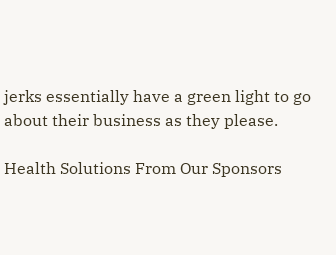jerks essentially have a green light to go about their business as they please.

Health Solutions From Our Sponsors